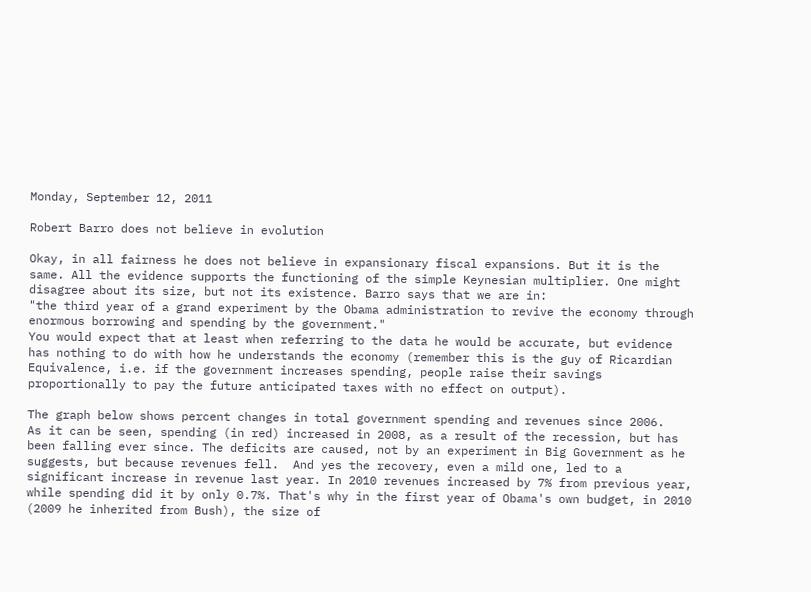Monday, September 12, 2011

Robert Barro does not believe in evolution

Okay, in all fairness he does not believe in expansionary fiscal expansions. But it is the same. All the evidence supports the functioning of the simple Keynesian multiplier. One might disagree about its size, but not its existence. Barro says that we are in:
"the third year of a grand experiment by the Obama administration to revive the economy through enormous borrowing and spending by the government."
You would expect that at least when referring to the data he would be accurate, but evidence has nothing to do with how he understands the economy (remember this is the guy of Ricardian Equivalence, i.e. if the government increases spending, people raise their savings proportionally to pay the future anticipated taxes with no effect on output).

The graph below shows percent changes in total government spending and revenues since 2006.
As it can be seen, spending (in red) increased in 2008, as a result of the recession, but has been falling ever since. The deficits are caused, not by an experiment in Big Government as he suggests, but because revenues fell.  And yes the recovery, even a mild one, led to a significant increase in revenue last year. In 2010 revenues increased by 7% from previous year, while spending did it by only 0.7%. That's why in the first year of Obama's own budget, in 2010 (2009 he inherited from Bush), the size of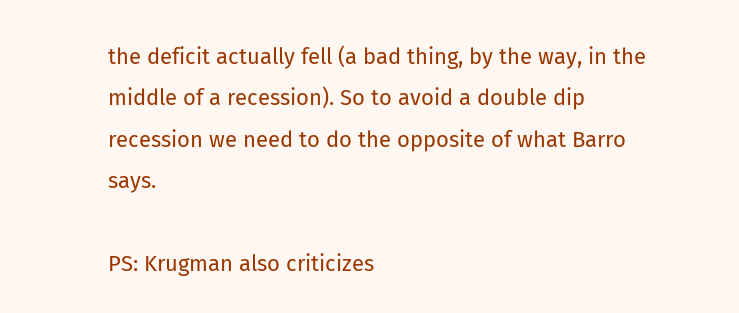the deficit actually fell (a bad thing, by the way, in the middle of a recession). So to avoid a double dip recession we need to do the opposite of what Barro says.

PS: Krugman also criticizes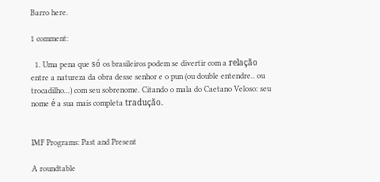Barro here.

1 comment:

  1. Uma pena que só os brasileiros podem se divertir com a relação entre a natureza da obra desse senhor e o pun (ou double entendre.. ou trocadilho...) com seu sobrenome. Citando o mala do Caetano Veloso: seu nome é a sua mais completa tradução.


IMF Programs: Past and Present

A roundtable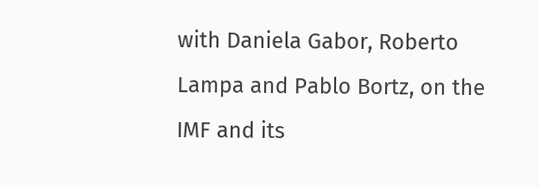with Daniela Gabor, Roberto Lampa and Pablo Bortz, on the IMF and its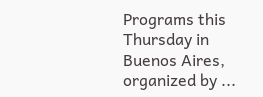Programs this Thursday in Buenos Aires, organized by ...